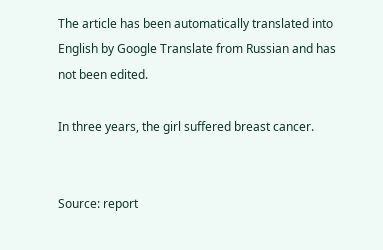The article has been automatically translated into English by Google Translate from Russian and has not been edited.

In three years, the girl suffered breast cancer.


Source: report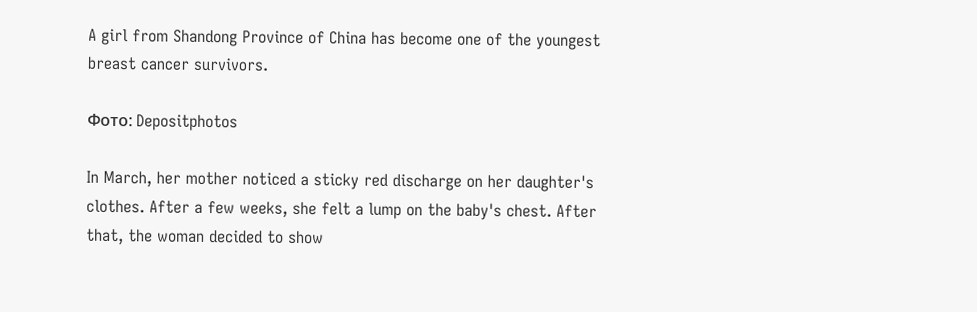A girl from Shandong Province of China has become one of the youngest breast cancer survivors.

Фото: Depositphotos

In March, her mother noticed a sticky red discharge on her daughter's clothes. After a few weeks, she felt a lump on the baby's chest. After that, the woman decided to show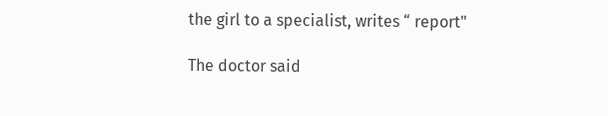the girl to a specialist, writes “ report"

The doctor said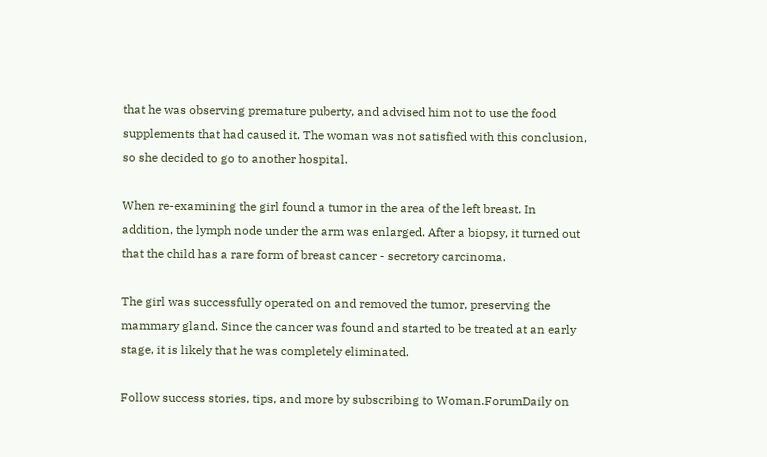that he was observing premature puberty, and advised him not to use the food supplements that had caused it. The woman was not satisfied with this conclusion, so she decided to go to another hospital.

When re-examining the girl found a tumor in the area of the left breast. In addition, the lymph node under the arm was enlarged. After a biopsy, it turned out that the child has a rare form of breast cancer - secretory carcinoma.

The girl was successfully operated on and removed the tumor, preserving the mammary gland. Since the cancer was found and started to be treated at an early stage, it is likely that he was completely eliminated.

Follow success stories, tips, and more by subscribing to Woman.ForumDaily on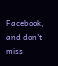Facebook, and don't miss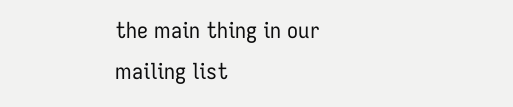the main thing in our mailing list